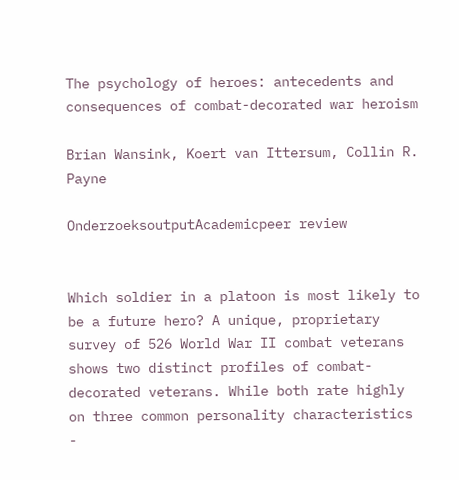The psychology of heroes: antecedents and consequences of combat-decorated war heroism

Brian Wansink, Koert van Ittersum, Collin R. Payne

OnderzoeksoutputAcademicpeer review


Which soldier in a platoon is most likely to be a future hero? A unique, proprietary survey of 526 World War II combat veterans shows two distinct profiles of combat-decorated veterans. While both rate highly on three common personality characteristics -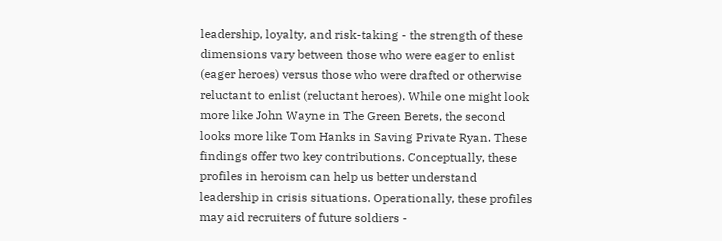leadership, loyalty, and risk-taking - the strength of these dimensions vary between those who were eager to enlist (eager heroes) versus those who were drafted or otherwise reluctant to enlist (reluctant heroes). While one might look more like John Wayne in The Green Berets, the second looks more like Tom Hanks in Saving Private Ryan. These findings offer two key contributions. Conceptually, these profiles in heroism can help us better understand leadership in crisis situations. Operationally, these profiles may aid recruiters of future soldiers -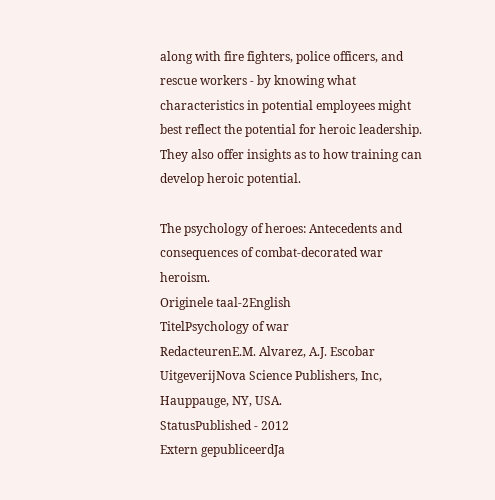along with fire fighters, police officers, and rescue workers - by knowing what characteristics in potential employees might best reflect the potential for heroic leadership. They also offer insights as to how training can develop heroic potential.

The psychology of heroes: Antecedents and consequences of combat-decorated war heroism.
Originele taal-2English
TitelPsychology of war
RedacteurenE.M. Alvarez, A.J. Escobar
UitgeverijNova Science Publishers, Inc, Hauppauge, NY, USA.
StatusPublished - 2012
Extern gepubliceerdJa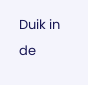Duik in de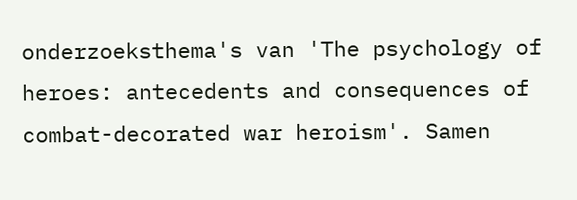onderzoeksthema's van 'The psychology of heroes: antecedents and consequences of combat-decorated war heroism'. Samen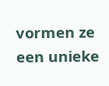vormen ze een unieke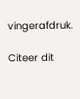vingerafdruk.

Citeer dit